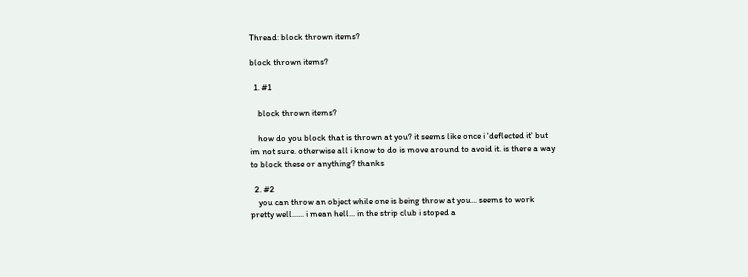Thread: block thrown items?

block thrown items?

  1. #1

    block thrown items?

    how do you block that is thrown at you? it seems like once i 'deflected it' but im not sure. otherwise all i know to do is move around to avoid it. is there a way to block these or anything? thanks

  2. #2
    you can throw an object while one is being throw at you... seems to work pretty well...... i mean hell... in the strip club i stoped a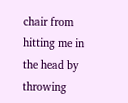chair from hitting me in the head by throwing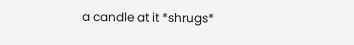a candle at it *shrugs*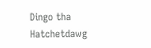Dingo tha Hatchetdawg